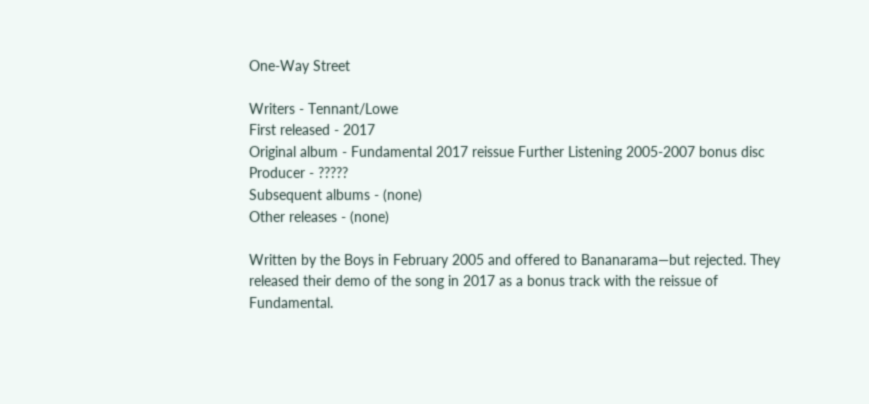One-Way Street

Writers - Tennant/Lowe
First released - 2017
Original album - Fundamental 2017 reissue Further Listening 2005-2007 bonus disc
Producer - ?????
Subsequent albums - (none)
Other releases - (none)

Written by the Boys in February 2005 and offered to Bananarama—but rejected. They released their demo of the song in 2017 as a bonus track with the reissue of Fundamental.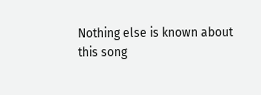Nothing else is known about this song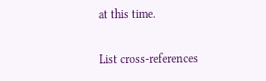at this time.

List cross-references